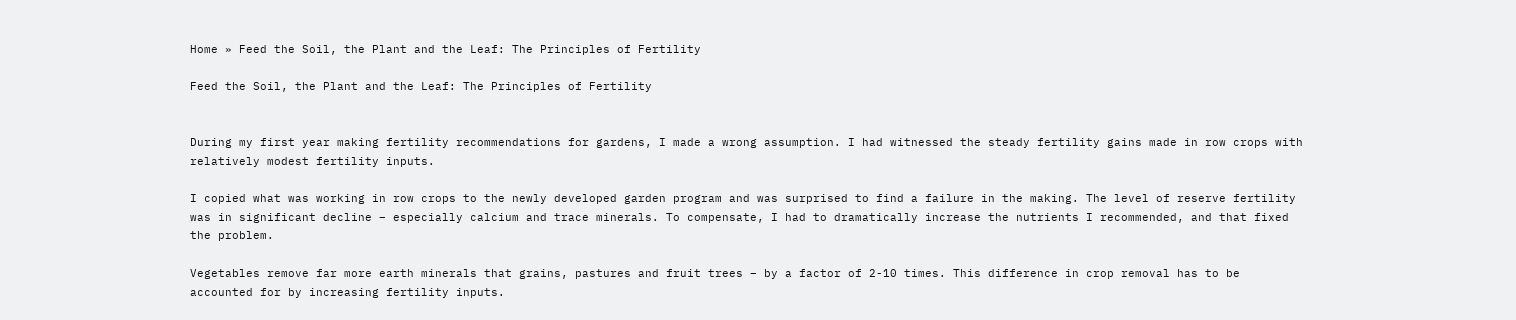Home » Feed the Soil, the Plant and the Leaf: The Principles of Fertility

Feed the Soil, the Plant and the Leaf: The Principles of Fertility


During my first year making fertility recommendations for gardens, I made a wrong assumption. I had witnessed the steady fertility gains made in row crops with relatively modest fertility inputs.

I copied what was working in row crops to the newly developed garden program and was surprised to find a failure in the making. The level of reserve fertility was in significant decline – especially calcium and trace minerals. To compensate, I had to dramatically increase the nutrients I recommended, and that fixed the problem.

Vegetables remove far more earth minerals that grains, pastures and fruit trees – by a factor of 2-10 times. This difference in crop removal has to be accounted for by increasing fertility inputs.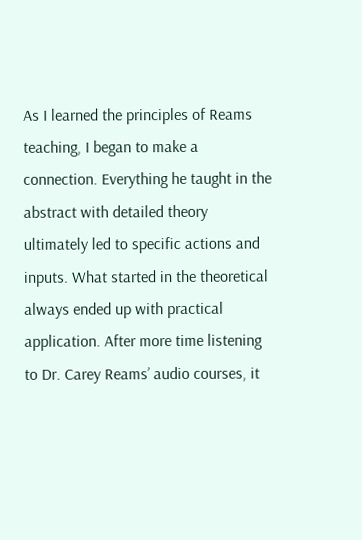As I learned the principles of Reams teaching, I began to make a connection. Everything he taught in the abstract with detailed theory ultimately led to specific actions and inputs. What started in the theoretical always ended up with practical application. After more time listening to Dr. Carey Reams’ audio courses, it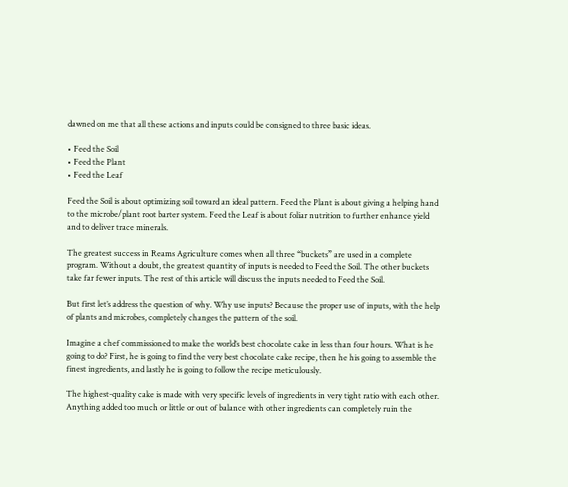dawned on me that all these actions and inputs could be consigned to three basic ideas.

• Feed the Soil
• Feed the Plant
• Feed the Leaf

Feed the Soil is about optimizing soil toward an ideal pattern. Feed the Plant is about giving a helping hand to the microbe/plant root barter system. Feed the Leaf is about foliar nutrition to further enhance yield and to deliver trace minerals.

The greatest success in Reams Agriculture comes when all three “buckets” are used in a complete program. Without a doubt, the greatest quantity of inputs is needed to Feed the Soil. The other buckets take far fewer inputs. The rest of this article will discuss the inputs needed to Feed the Soil.

But first let’s address the question of why. Why use inputs? Because the proper use of inputs, with the help of plants and microbes, completely changes the pattern of the soil.

Imagine a chef commissioned to make the world’s best chocolate cake in less than four hours. What is he going to do? First, he is going to find the very best chocolate cake recipe, then he his going to assemble the finest ingredients, and lastly he is going to follow the recipe meticulously.

The highest-quality cake is made with very specific levels of ingredients in very tight ratio with each other. Anything added too much or little or out of balance with other ingredients can completely ruin the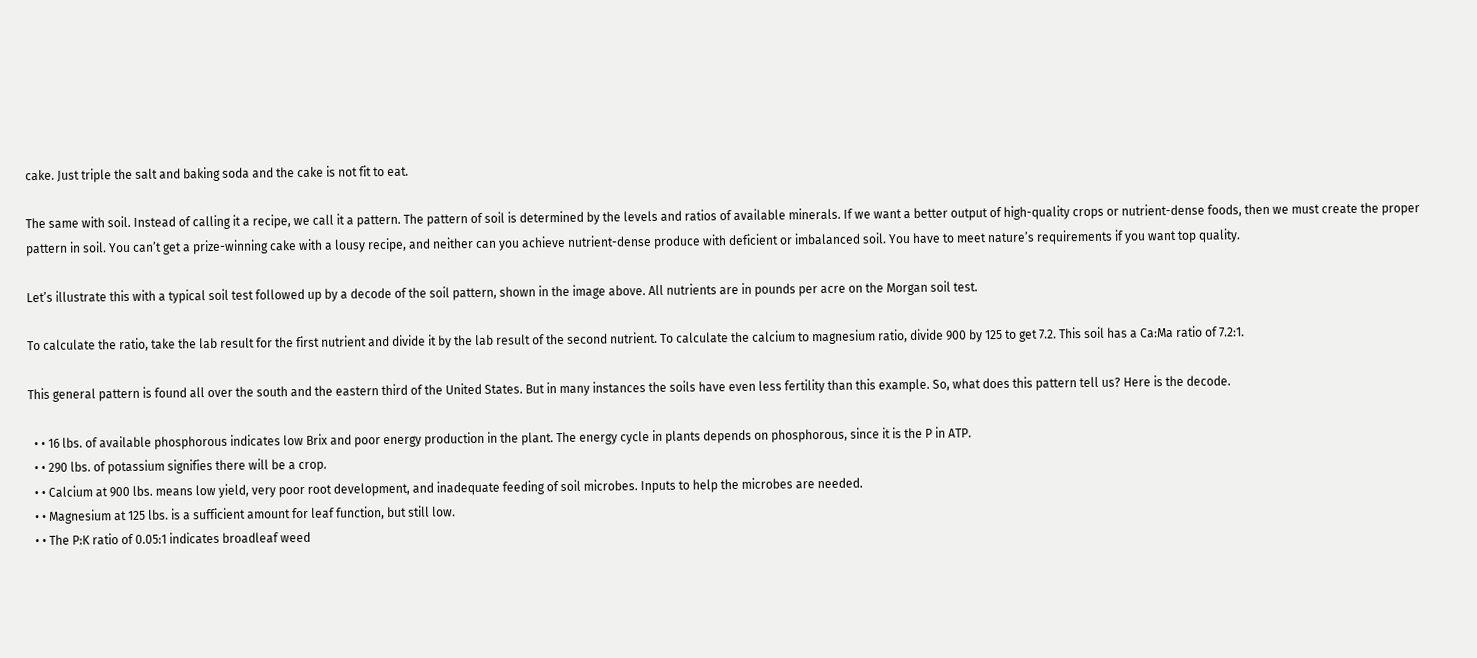cake. Just triple the salt and baking soda and the cake is not fit to eat.

The same with soil. Instead of calling it a recipe, we call it a pattern. The pattern of soil is determined by the levels and ratios of available minerals. If we want a better output of high-quality crops or nutrient-dense foods, then we must create the proper pattern in soil. You can’t get a prize-winning cake with a lousy recipe, and neither can you achieve nutrient-dense produce with deficient or imbalanced soil. You have to meet nature’s requirements if you want top quality.

Let’s illustrate this with a typical soil test followed up by a decode of the soil pattern, shown in the image above. All nutrients are in pounds per acre on the Morgan soil test.

To calculate the ratio, take the lab result for the first nutrient and divide it by the lab result of the second nutrient. To calculate the calcium to magnesium ratio, divide 900 by 125 to get 7.2. This soil has a Ca:Ma ratio of 7.2:1.

This general pattern is found all over the south and the eastern third of the United States. But in many instances the soils have even less fertility than this example. So, what does this pattern tell us? Here is the decode.

  • • 16 lbs. of available phosphorous indicates low Brix and poor energy production in the plant. The energy cycle in plants depends on phosphorous, since it is the P in ATP.
  • • 290 lbs. of potassium signifies there will be a crop.
  • • Calcium at 900 lbs. means low yield, very poor root development, and inadequate feeding of soil microbes. Inputs to help the microbes are needed.
  • • Magnesium at 125 lbs. is a sufficient amount for leaf function, but still low.
  • • The P:K ratio of 0.05:1 indicates broadleaf weed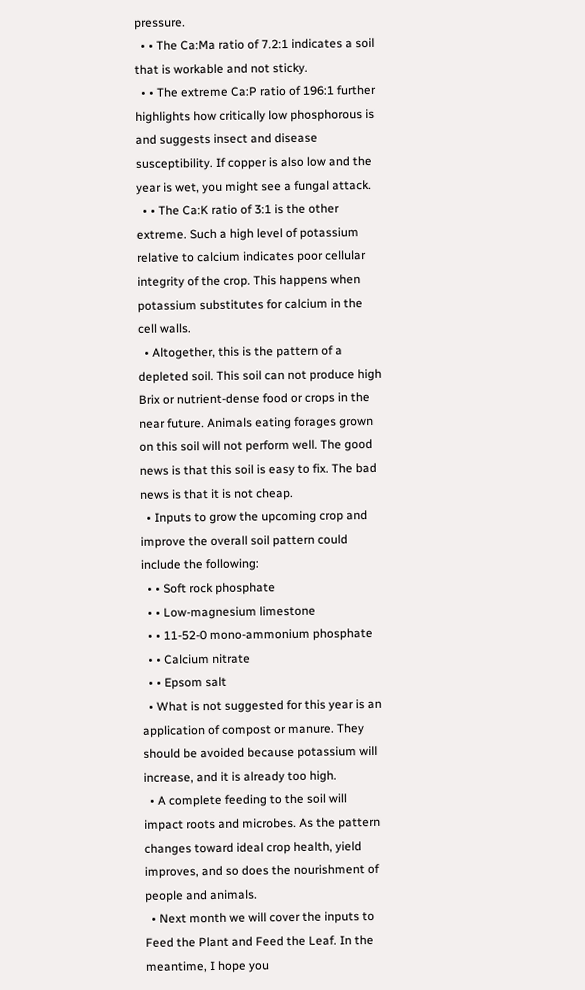pressure.
  • • The Ca:Ma ratio of 7.2:1 indicates a soil that is workable and not sticky.
  • • The extreme Ca:P ratio of 196:1 further highlights how critically low phosphorous is and suggests insect and disease susceptibility. If copper is also low and the year is wet, you might see a fungal attack.
  • • The Ca:K ratio of 3:1 is the other extreme. Such a high level of potassium relative to calcium indicates poor cellular integrity of the crop. This happens when potassium substitutes for calcium in the cell walls.
  • Altogether, this is the pattern of a depleted soil. This soil can not produce high Brix or nutrient-dense food or crops in the near future. Animals eating forages grown on this soil will not perform well. The good news is that this soil is easy to fix. The bad news is that it is not cheap.
  • Inputs to grow the upcoming crop and improve the overall soil pattern could include the following:
  • • Soft rock phosphate
  • • Low-magnesium limestone
  • • 11-52-0 mono-ammonium phosphate
  • • Calcium nitrate
  • • Epsom salt
  • What is not suggested for this year is an application of compost or manure. They should be avoided because potassium will increase, and it is already too high.
  • A complete feeding to the soil will impact roots and microbes. As the pattern changes toward ideal crop health, yield improves, and so does the nourishment of people and animals.
  • Next month we will cover the inputs to Feed the Plant and Feed the Leaf. In the meantime, I hope you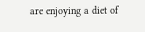are enjoying a diet of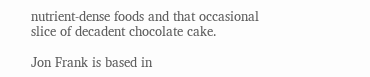nutrient-dense foods and that occasional slice of decadent chocolate cake.

Jon Frank is based in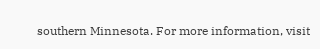southern Minnesota. For more information, visit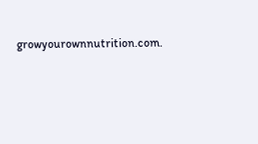growyourownnutrition.com.